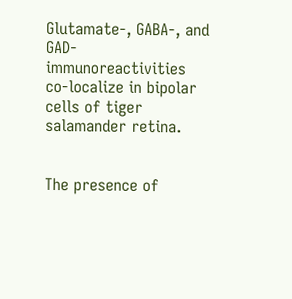Glutamate-, GABA-, and GAD-immunoreactivities co-localize in bipolar cells of tiger salamander retina.


The presence of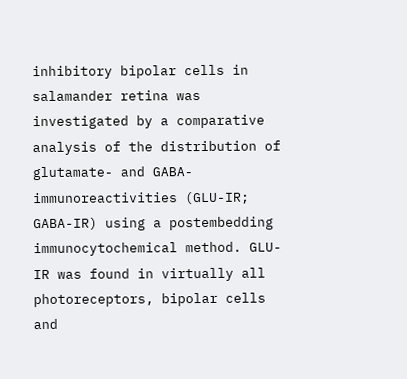inhibitory bipolar cells in salamander retina was investigated by a comparative analysis of the distribution of glutamate- and GABA-immunoreactivities (GLU-IR; GABA-IR) using a postembedding immunocytochemical method. GLU-IR was found in virtually all photoreceptors, bipolar cells and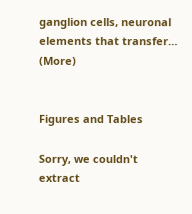ganglion cells, neuronal elements that transfer… (More)


Figures and Tables

Sorry, we couldn't extract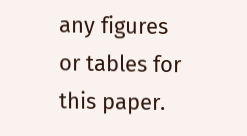any figures or tables for this paper.